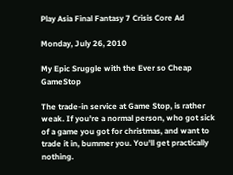Play Asia Final Fantasy 7 Crisis Core Ad

Monday, July 26, 2010

My Epic Sruggle with the Ever so Cheap GameStop

The trade-in service at Game Stop, is rather weak. If you're a normal person, who got sick of a game you got for christmas, and want to trade it in, bummer you. You'll get practically nothing.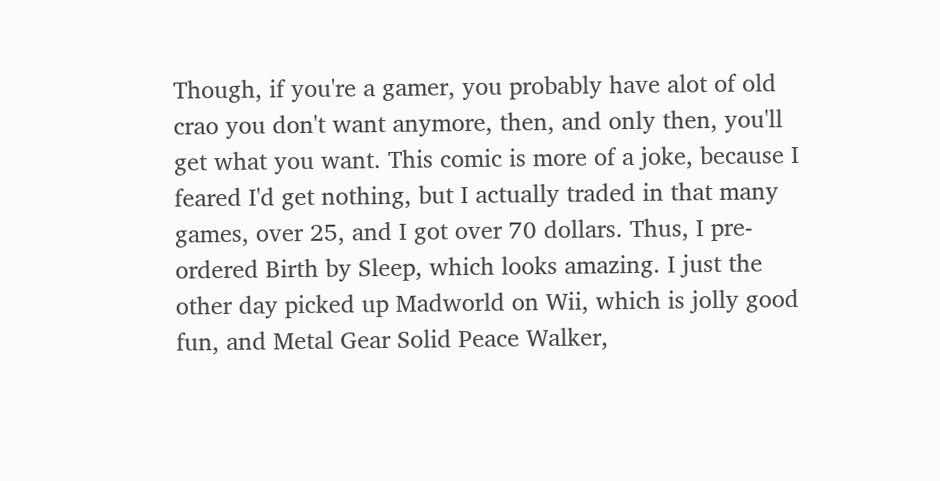Though, if you're a gamer, you probably have alot of old crao you don't want anymore, then, and only then, you'll get what you want. This comic is more of a joke, because I feared I'd get nothing, but I actually traded in that many games, over 25, and I got over 70 dollars. Thus, I pre-ordered Birth by Sleep, which looks amazing. I just the other day picked up Madworld on Wii, which is jolly good fun, and Metal Gear Solid Peace Walker,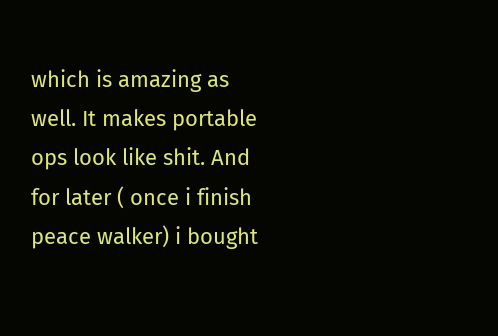which is amazing as well. It makes portable ops look like shit. And for later ( once i finish peace walker) i bought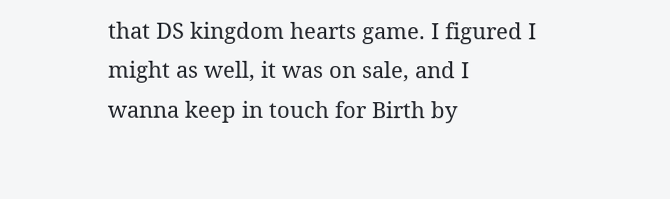that DS kingdom hearts game. I figured I might as well, it was on sale, and I wanna keep in touch for Birth by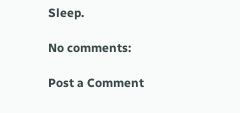Sleep.

No comments:

Post a Comment